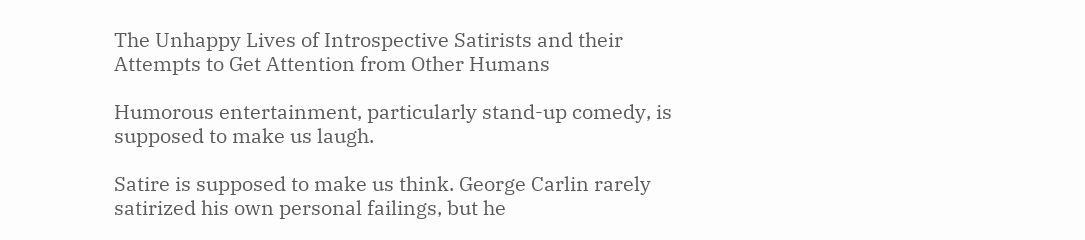The Unhappy Lives of Introspective Satirists and their Attempts to Get Attention from Other Humans

Humorous entertainment, particularly stand-up comedy, is supposed to make us laugh.

Satire is supposed to make us think. George Carlin rarely satirized his own personal failings, but he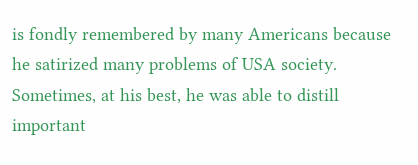is fondly remembered by many Americans because he satirized many problems of USA society. Sometimes, at his best, he was able to distill important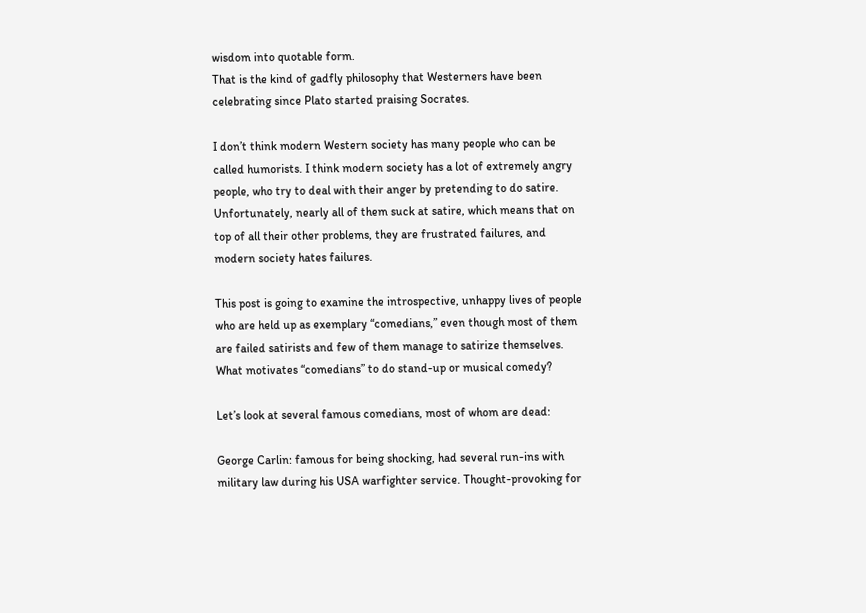wisdom into quotable form.
That is the kind of gadfly philosophy that Westerners have been celebrating since Plato started praising Socrates.

I don’t think modern Western society has many people who can be called humorists. I think modern society has a lot of extremely angry people, who try to deal with their anger by pretending to do satire. Unfortunately, nearly all of them suck at satire, which means that on top of all their other problems, they are frustrated failures, and modern society hates failures.

This post is going to examine the introspective, unhappy lives of people who are held up as exemplary “comedians,” even though most of them are failed satirists and few of them manage to satirize themselves. What motivates “comedians” to do stand-up or musical comedy?

Let’s look at several famous comedians, most of whom are dead:

George Carlin: famous for being shocking, had several run-ins with military law during his USA warfighter service. Thought-provoking for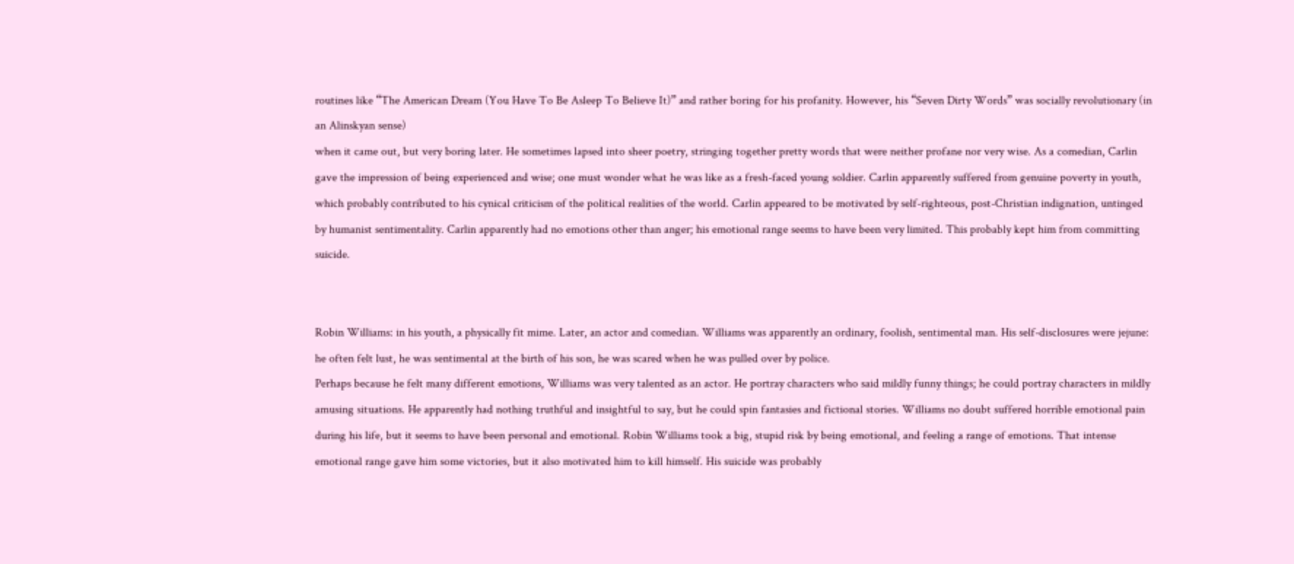routines like “The American Dream (You Have To Be Asleep To Believe It)” and rather boring for his profanity. However, his “Seven Dirty Words” was socially revolutionary (in an Alinskyan sense)
when it came out, but very boring later. He sometimes lapsed into sheer poetry, stringing together pretty words that were neither profane nor very wise. As a comedian, Carlin gave the impression of being experienced and wise; one must wonder what he was like as a fresh-faced young soldier. Carlin apparently suffered from genuine poverty in youth, which probably contributed to his cynical criticism of the political realities of the world. Carlin appeared to be motivated by self-righteous, post-Christian indignation, untinged by humanist sentimentality. Carlin apparently had no emotions other than anger; his emotional range seems to have been very limited. This probably kept him from committing suicide.


Robin Williams: in his youth, a physically fit mime. Later, an actor and comedian. Williams was apparently an ordinary, foolish, sentimental man. His self-disclosures were jejune: he often felt lust, he was sentimental at the birth of his son, he was scared when he was pulled over by police.
Perhaps because he felt many different emotions, Williams was very talented as an actor. He portray characters who said mildly funny things; he could portray characters in mildly amusing situations. He apparently had nothing truthful and insightful to say, but he could spin fantasies and fictional stories. Williams no doubt suffered horrible emotional pain during his life, but it seems to have been personal and emotional. Robin Williams took a big, stupid risk by being emotional, and feeling a range of emotions. That intense emotional range gave him some victories, but it also motivated him to kill himself. His suicide was probably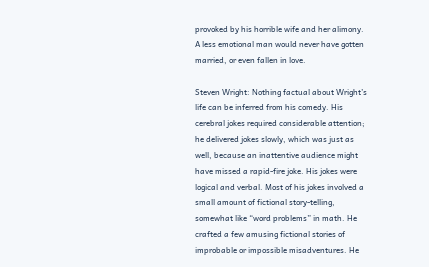provoked by his horrible wife and her alimony. A less emotional man would never have gotten married, or even fallen in love.

Steven Wright: Nothing factual about Wright’s life can be inferred from his comedy. His cerebral jokes required considerable attention; he delivered jokes slowly, which was just as well, because an inattentive audience might have missed a rapid-fire joke. His jokes were logical and verbal. Most of his jokes involved a small amount of fictional story-telling, somewhat like “word problems” in math. He crafted a few amusing fictional stories of
improbable or impossible misadventures. He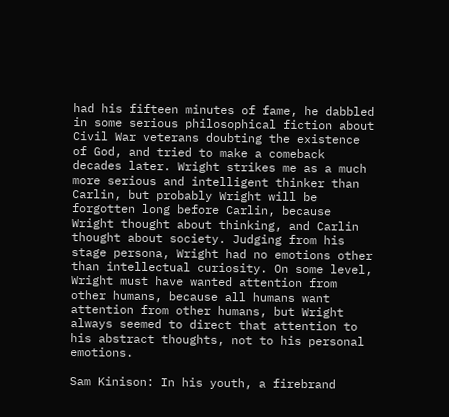had his fifteen minutes of fame, he dabbled in some serious philosophical fiction about Civil War veterans doubting the existence of God, and tried to make a comeback decades later. Wright strikes me as a much more serious and intelligent thinker than Carlin, but probably Wright will be forgotten long before Carlin, because Wright thought about thinking, and Carlin thought about society. Judging from his stage persona, Wright had no emotions other than intellectual curiosity. On some level, Wright must have wanted attention from other humans, because all humans want attention from other humans, but Wright always seemed to direct that attention to his abstract thoughts, not to his personal emotions.

Sam Kinison: In his youth, a firebrand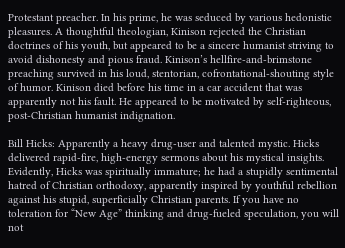Protestant preacher. In his prime, he was seduced by various hedonistic pleasures. A thoughtful theologian, Kinison rejected the Christian doctrines of his youth, but appeared to be a sincere humanist striving to avoid dishonesty and pious fraud. Kinison’s hellfire-and-brimstone preaching survived in his loud, stentorian, cofrontational-shouting style of humor. Kinison died before his time in a car accident that was apparently not his fault. He appeared to be motivated by self-righteous, post-Christian humanist indignation.

Bill Hicks: Apparently a heavy drug-user and talented mystic. Hicks delivered rapid-fire, high-energy sermons about his mystical insights. Evidently, Hicks was spiritually immature; he had a stupidly sentimental hatred of Christian orthodoxy, apparently inspired by youthful rebellion against his stupid, superficially Christian parents. If you have no toleration for “New Age” thinking and drug-fueled speculation, you will not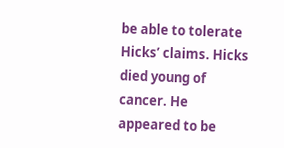be able to tolerate Hicks’ claims. Hicks died young of cancer. He appeared to be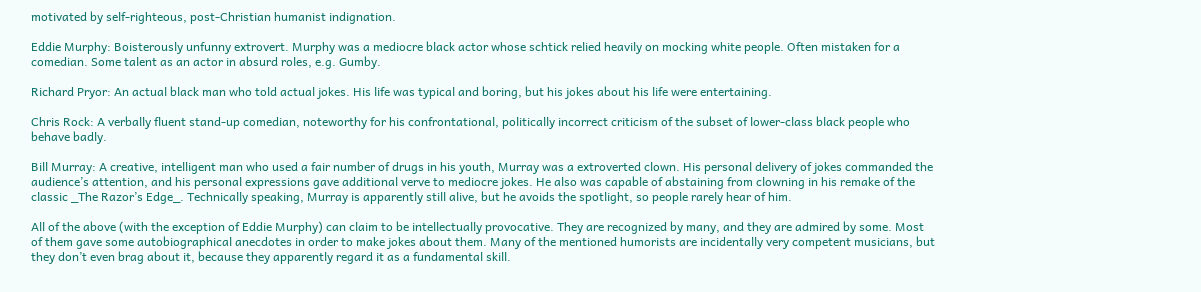motivated by self-righteous, post-Christian humanist indignation.

Eddie Murphy: Boisterously unfunny extrovert. Murphy was a mediocre black actor whose schtick relied heavily on mocking white people. Often mistaken for a comedian. Some talent as an actor in absurd roles, e.g. Gumby.

Richard Pryor: An actual black man who told actual jokes. His life was typical and boring, but his jokes about his life were entertaining.

Chris Rock: A verbally fluent stand-up comedian, noteworthy for his confrontational, politically incorrect criticism of the subset of lower-class black people who behave badly.

Bill Murray: A creative, intelligent man who used a fair number of drugs in his youth, Murray was a extroverted clown. His personal delivery of jokes commanded the audience’s attention, and his personal expressions gave additional verve to mediocre jokes. He also was capable of abstaining from clowning in his remake of the classic _The Razor’s Edge_. Technically speaking, Murray is apparently still alive, but he avoids the spotlight, so people rarely hear of him.

All of the above (with the exception of Eddie Murphy) can claim to be intellectually provocative. They are recognized by many, and they are admired by some. Most of them gave some autobiographical anecdotes in order to make jokes about them. Many of the mentioned humorists are incidentally very competent musicians, but they don’t even brag about it, because they apparently regard it as a fundamental skill.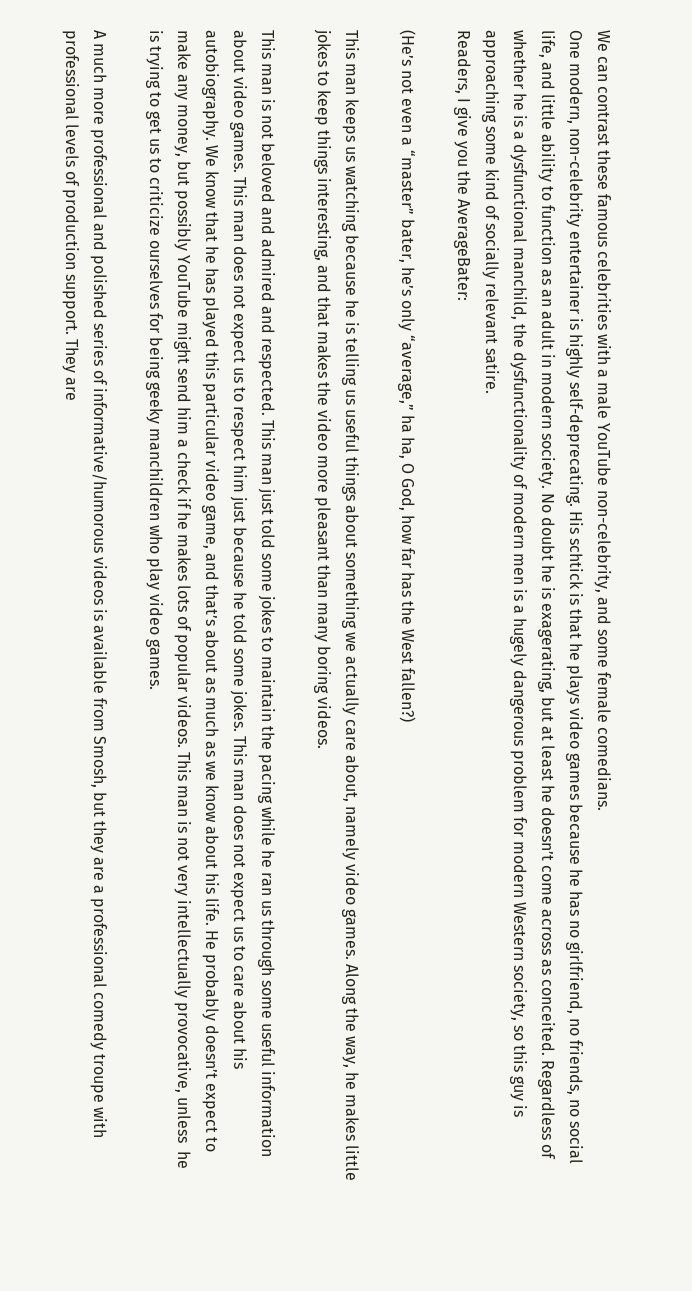We can contrast these famous celebrities with a male YouTube non-celebrity, and some female comedians.
One modern, non-celebrity entertainer is highly self-deprecating. His schtick is that he plays video games because he has no girlfriend, no friends, no social life, and little ability to function as an adult in modern society. No doubt he is exagerating, but at least he doesn’t come across as conceited. Regardless of whether he is a dysfunctional manchild, the dysfunctionality of modern men is a hugely dangerous problem for modern Western society, so this guy is approaching some kind of socially relevant satire.
Readers, I give you the AverageBater:

(He’s not even a “master” bater, he’s only “average,” ha ha, O God, how far has the West fallen?)

This man keeps us watching because he is telling us useful things about something we actually care about, namely video games. Along the way, he makes little jokes to keep things interesting, and that makes the video more pleasant than many boring videos.

This man is not beloved and admired and respected. This man just told some jokes to maintain the pacing while he ran us through some useful information about video games. This man does not expect us to respect him just because he told some jokes. This man does not expect us to care about his autobiography. We know that he has played this particular video game, and that’s about as much as we know about his life. He probably doesn’t expect to make any money, but possibly YouTube might send him a check if he makes lots of popular videos. This man is not very intellectually provocative, unless  he is trying to get us to criticize ourselves for being geeky manchildren who play video games.

A much more professional and polished series of informative/humorous videos is available from Smosh, but they are a professional comedy troupe with professional levels of production support. They are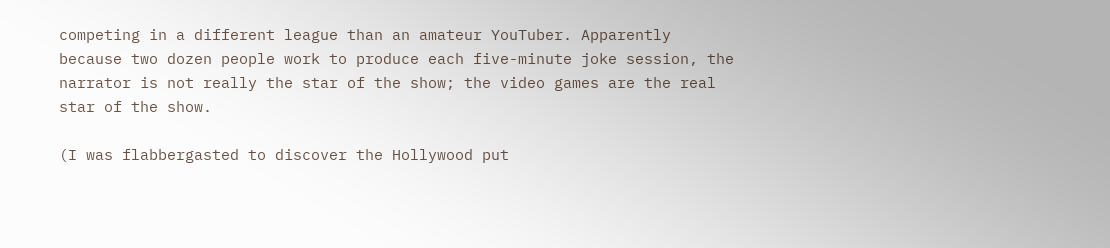competing in a different league than an amateur YouTuber. Apparently because two dozen people work to produce each five-minute joke session, the narrator is not really the star of the show; the video games are the real star of the show.

(I was flabbergasted to discover the Hollywood put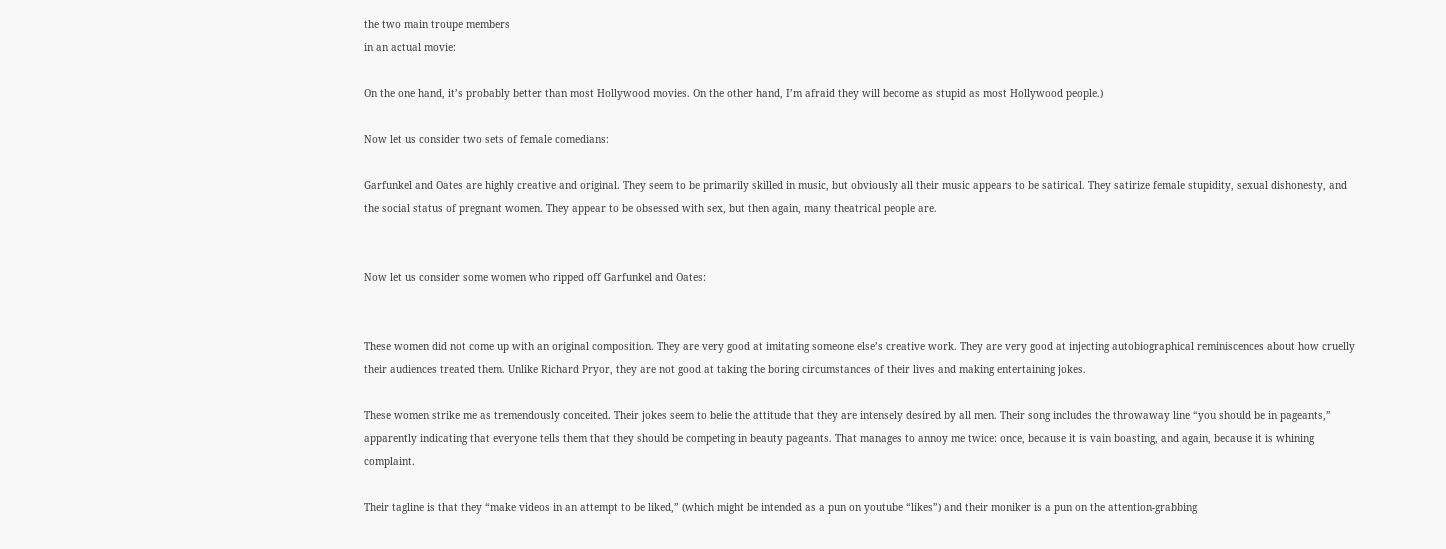the two main troupe members
in an actual movie:

On the one hand, it’s probably better than most Hollywood movies. On the other hand, I’m afraid they will become as stupid as most Hollywood people.)

Now let us consider two sets of female comedians:

Garfunkel and Oates are highly creative and original. They seem to be primarily skilled in music, but obviously all their music appears to be satirical. They satirize female stupidity, sexual dishonesty, and the social status of pregnant women. They appear to be obsessed with sex, but then again, many theatrical people are.


Now let us consider some women who ripped off Garfunkel and Oates:


These women did not come up with an original composition. They are very good at imitating someone else’s creative work. They are very good at injecting autobiographical reminiscences about how cruelly their audiences treated them. Unlike Richard Pryor, they are not good at taking the boring circumstances of their lives and making entertaining jokes.

These women strike me as tremendously conceited. Their jokes seem to belie the attitude that they are intensely desired by all men. Their song includes the throwaway line “you should be in pageants,” apparently indicating that everyone tells them that they should be competing in beauty pageants. That manages to annoy me twice: once, because it is vain boasting, and again, because it is whining complaint.

Their tagline is that they “make videos in an attempt to be liked,” (which might be intended as a pun on youtube “likes”) and their moniker is a pun on the attention-grabbing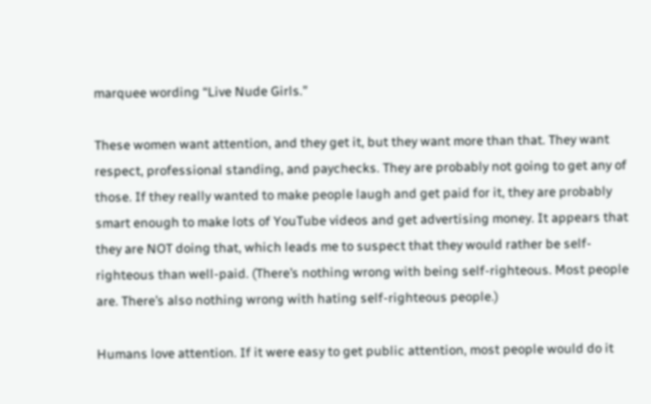marquee wording “Live Nude Girls.”

These women want attention, and they get it, but they want more than that. They want respect, professional standing, and paychecks. They are probably not going to get any of those. If they really wanted to make people laugh and get paid for it, they are probably smart enough to make lots of YouTube videos and get advertising money. It appears that they are NOT doing that, which leads me to suspect that they would rather be self-righteous than well-paid. (There’s nothing wrong with being self-righteous. Most people are. There’s also nothing wrong with hating self-righteous people.)

Humans love attention. If it were easy to get public attention, most people would do it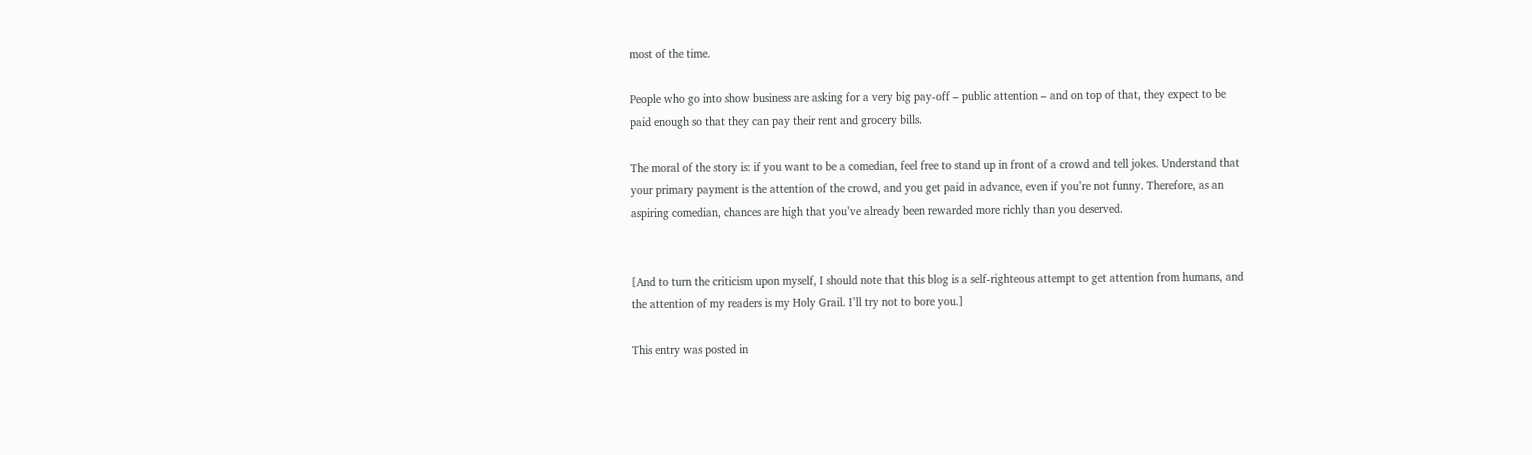most of the time.

People who go into show business are asking for a very big pay-off – public attention – and on top of that, they expect to be paid enough so that they can pay their rent and grocery bills.

The moral of the story is: if you want to be a comedian, feel free to stand up in front of a crowd and tell jokes. Understand that your primary payment is the attention of the crowd, and you get paid in advance, even if you’re not funny. Therefore, as an aspiring comedian, chances are high that you’ve already been rewarded more richly than you deserved.


[And to turn the criticism upon myself, I should note that this blog is a self-righteous attempt to get attention from humans, and the attention of my readers is my Holy Grail. I’ll try not to bore you.]

This entry was posted in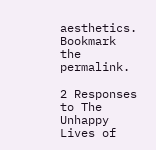aesthetics. Bookmark the permalink.

2 Responses to The Unhappy Lives of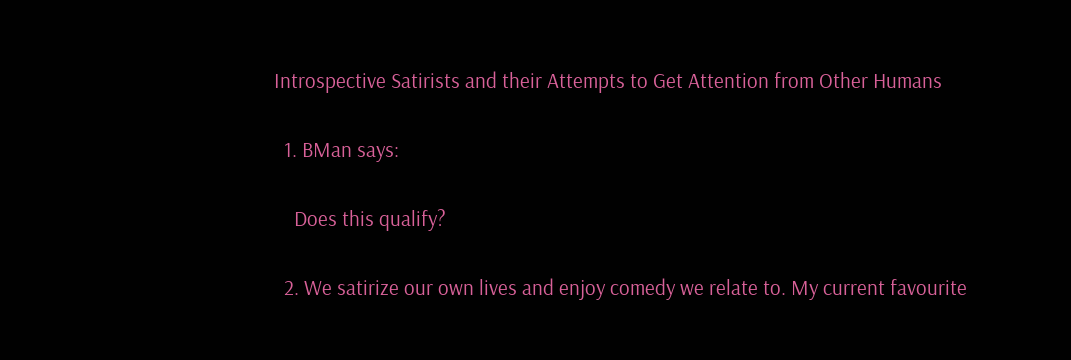Introspective Satirists and their Attempts to Get Attention from Other Humans

  1. BMan says:

    Does this qualify?

  2. We satirize our own lives and enjoy comedy we relate to. My current favourite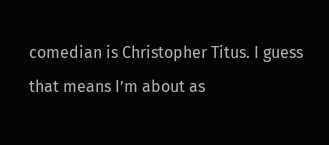comedian is Christopher Titus. I guess that means I’m about as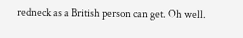redneck as a British person can get. Oh well.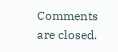Comments are closed.